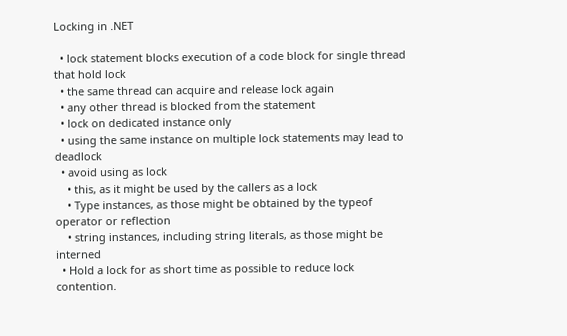Locking in .NET

  • lock statement blocks execution of a code block for single thread that hold lock
  • the same thread can acquire and release lock again
  • any other thread is blocked from the statement
  • lock on dedicated instance only
  • using the same instance on multiple lock statements may lead to deadlock
  • avoid using as lock
    • this, as it might be used by the callers as a lock
    • Type instances, as those might be obtained by the typeof operator or reflection
    • string instances, including string literals, as those might be interned
  • Hold a lock for as short time as possible to reduce lock contention.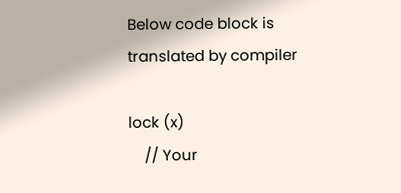Below code block is translated by compiler

lock (x)
    // Your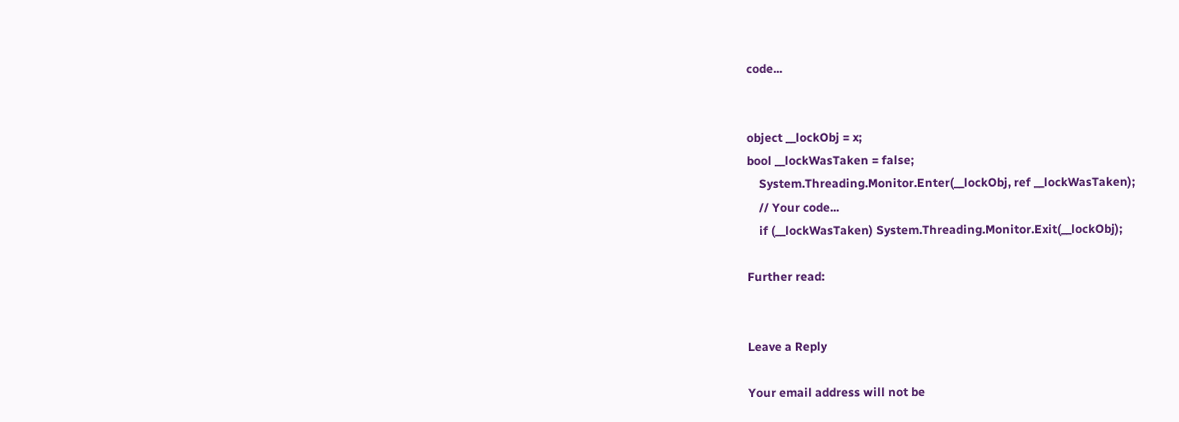code...


object __lockObj = x;
bool __lockWasTaken = false;
    System.Threading.Monitor.Enter(__lockObj, ref __lockWasTaken);
    // Your code...
    if (__lockWasTaken) System.Threading.Monitor.Exit(__lockObj);

Further read:


Leave a Reply

Your email address will not be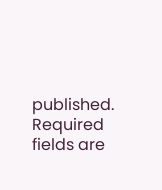published. Required fields are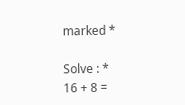marked *

Solve : *
16 + 8 =